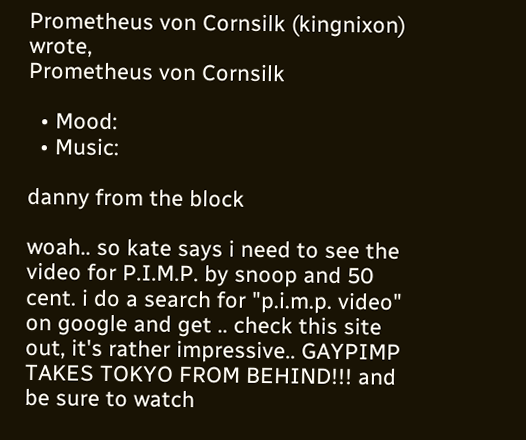Prometheus von Cornsilk (kingnixon) wrote,
Prometheus von Cornsilk

  • Mood:
  • Music:

danny from the block

woah.. so kate says i need to see the video for P.I.M.P. by snoop and 50 cent. i do a search for "p.i.m.p. video" on google and get .. check this site out, it's rather impressive.. GAYPIMP TAKES TOKYO FROM BEHIND!!! and be sure to watch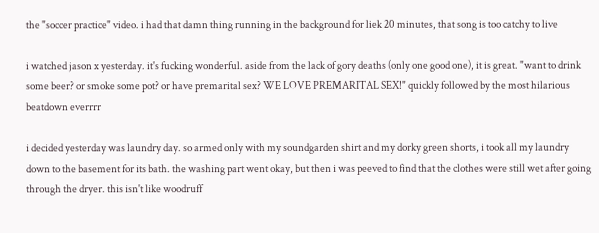the "soccer practice" video. i had that damn thing running in the background for liek 20 minutes, that song is too catchy to live

i watched jason x yesterday. it's fucking wonderful. aside from the lack of gory deaths (only one good one), it is great. "want to drink some beer? or smoke some pot? or have premarital sex? WE LOVE PREMARITAL SEX!" quickly followed by the most hilarious beatdown everrrr

i decided yesterday was laundry day. so armed only with my soundgarden shirt and my dorky green shorts, i took all my laundry down to the basement for its bath. the washing part went okay, but then i was peeved to find that the clothes were still wet after going through the dryer. this isn't like woodruff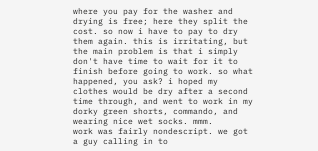where you pay for the washer and drying is free; here they split the cost. so now i have to pay to dry them again. this is irritating, but the main problem is that i simply don't have time to wait for it to finish before going to work. so what happened, you ask? i hoped my clothes would be dry after a second time through, and went to work in my dorky green shorts, commando, and wearing nice wet socks. mmm.
work was fairly nondescript. we got a guy calling in to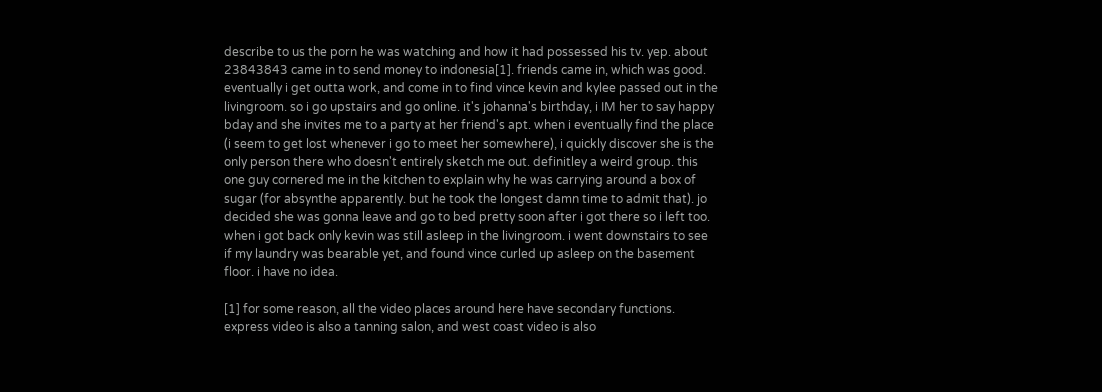describe to us the porn he was watching and how it had possessed his tv. yep. about 23843843 came in to send money to indonesia[1]. friends came in, which was good. eventually i get outta work, and come in to find vince kevin and kylee passed out in the livingroom. so i go upstairs and go online. it's johanna's birthday, i IM her to say happy bday and she invites me to a party at her friend's apt. when i eventually find the place (i seem to get lost whenever i go to meet her somewhere), i quickly discover she is the only person there who doesn't entirely sketch me out. definitley a weird group. this one guy cornered me in the kitchen to explain why he was carrying around a box of sugar (for absynthe apparently. but he took the longest damn time to admit that). jo decided she was gonna leave and go to bed pretty soon after i got there so i left too. when i got back only kevin was still asleep in the livingroom. i went downstairs to see if my laundry was bearable yet, and found vince curled up asleep on the basement floor. i have no idea.

[1] for some reason, all the video places around here have secondary functions. express video is also a tanning salon, and west coast video is also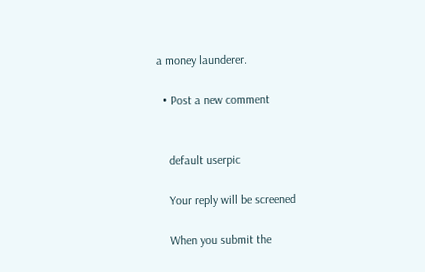a money launderer.

  • Post a new comment


    default userpic

    Your reply will be screened

    When you submit the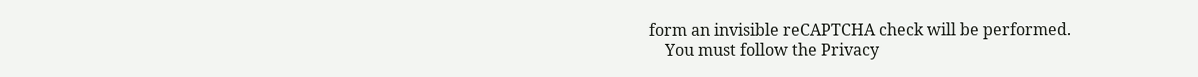form an invisible reCAPTCHA check will be performed.
    You must follow the Privacy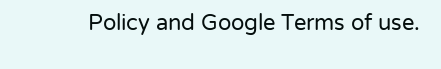Policy and Google Terms of use.